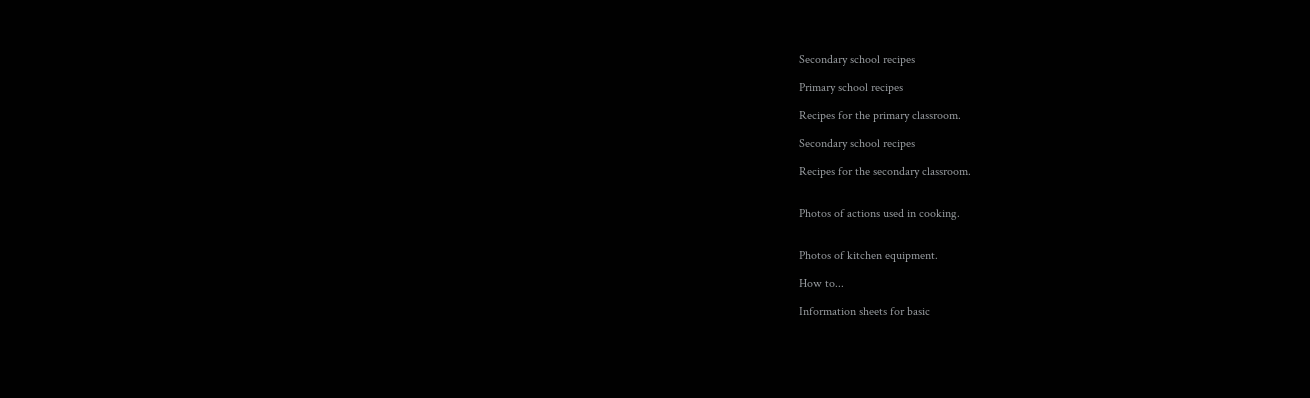Secondary school recipes

Primary school recipes

Recipes for the primary classroom.

Secondary school recipes

Recipes for the secondary classroom.


Photos of actions used in cooking.


Photos of kitchen equipment.

How to...

Information sheets for basic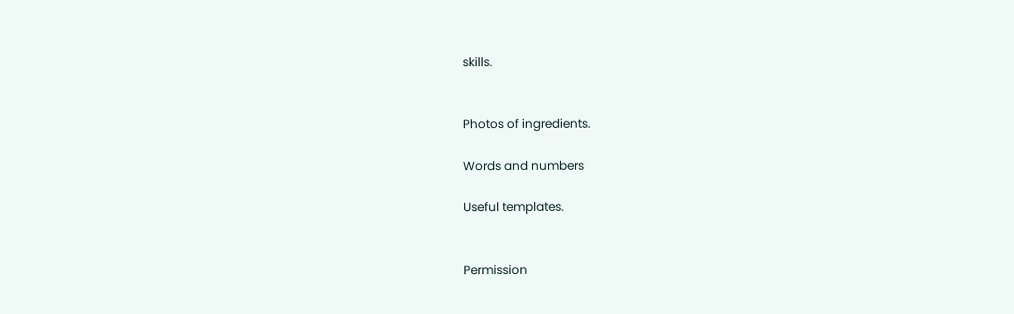skills.


Photos of ingredients.

Words and numbers

Useful templates.


Permission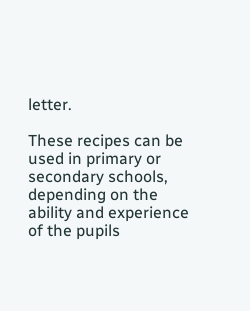letter.

These recipes can be used in primary or secondary schools, depending on the ability and experience of the pupils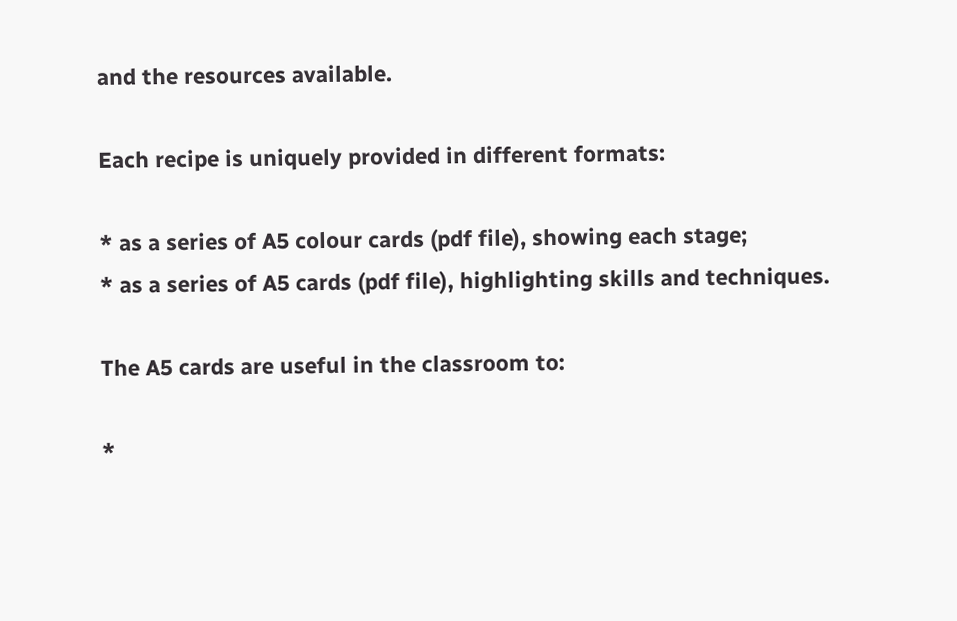and the resources available.

Each recipe is uniquely provided in different formats:

* as a series of A5 colour cards (pdf file), showing each stage;
* as a series of A5 cards (pdf file), highlighting skills and techniques.

The A5 cards are useful in the classroom to:

*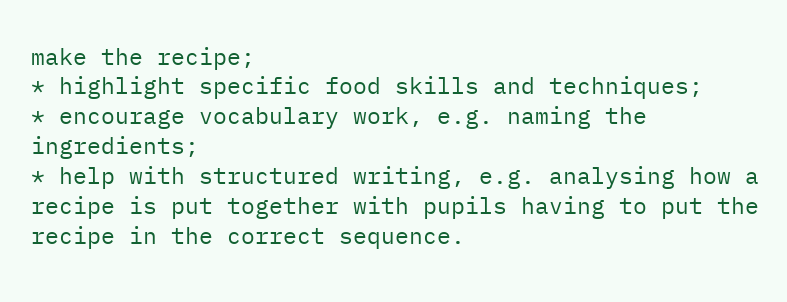make the recipe;
* highlight specific food skills and techniques;
* encourage vocabulary work, e.g. naming the ingredients;
* help with structured writing, e.g. analysing how a recipe is put together with pupils having to put the recipe in the correct sequence.